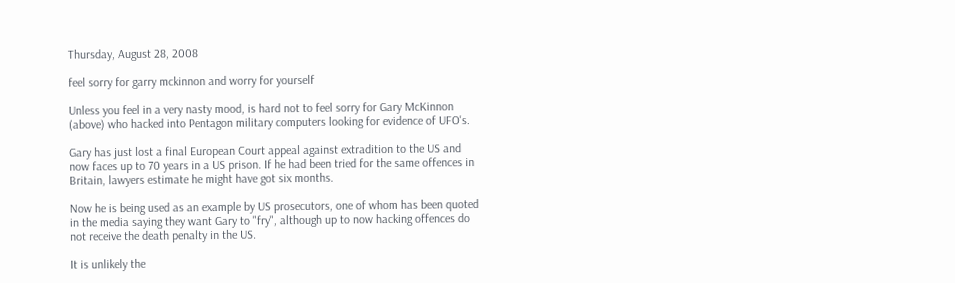Thursday, August 28, 2008

feel sorry for garry mckinnon and worry for yourself

Unless you feel in a very nasty mood, is hard not to feel sorry for Gary McKinnon (above) who hacked into Pentagon military computers looking for evidence of UFO's.

Gary has just lost a final European Court appeal against extradition to the US and now faces up to 70 years in a US prison. If he had been tried for the same offences in Britain, lawyers estimate he might have got six months.

Now he is being used as an example by US prosecutors, one of whom has been quoted in the media saying they want Gary to "fry", although up to now hacking offences do not receive the death penalty in the US.

It is unlikely the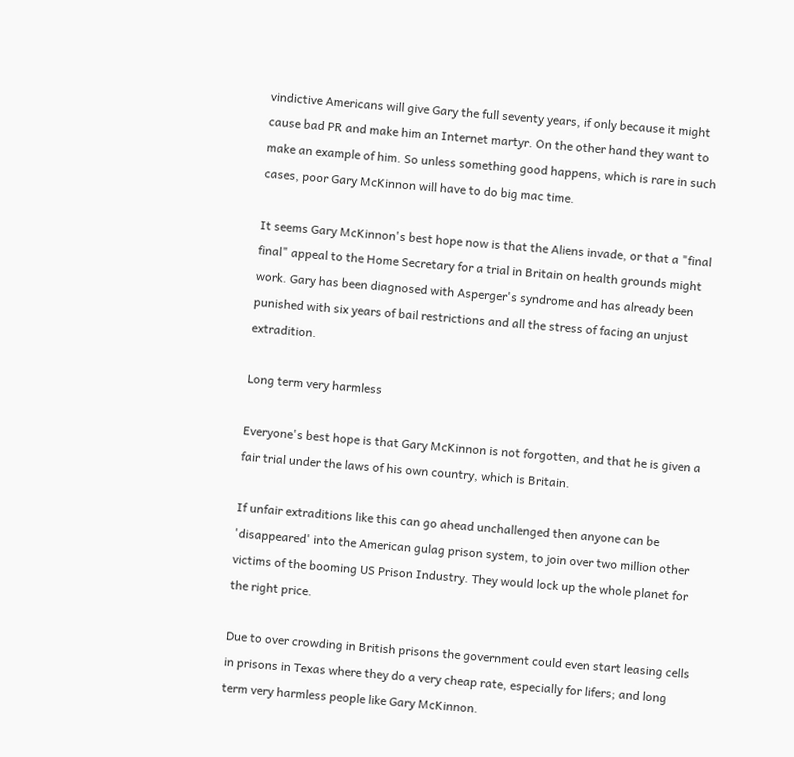vindictive Americans will give Gary the full seventy years, if only because it might cause bad PR and make him an Internet martyr. On the other hand they want to make an example of him. So unless something good happens, which is rare in such cases, poor Gary McKinnon will have to do big mac time.

It seems Gary McKinnon's best hope now is that the Aliens invade, or that a "final final" appeal to the Home Secretary for a trial in Britain on health grounds might work. Gary has been diagnosed with Asperger's syndrome and has already been punished with six years of bail restrictions and all the stress of facing an unjust extradition.

Long term very harmless

Everyone's best hope is that Gary McKinnon is not forgotten, and that he is given a fair trial under the laws of his own country, which is Britain.

If unfair extraditions like this can go ahead unchallenged then anyone can be 'disappeared' into the American gulag prison system, to join over two million other victims of the booming US Prison Industry. They would lock up the whole planet for the right price.

Due to over crowding in British prisons the government could even start leasing cells in prisons in Texas where they do a very cheap rate, especially for lifers; and long term very harmless people like Gary McKinnon.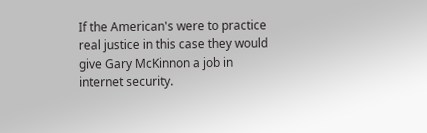If the American's were to practice real justice in this case they would give Gary McKinnon a job in internet security.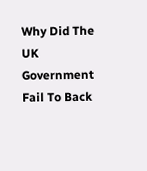Why Did The UK Government Fail To Back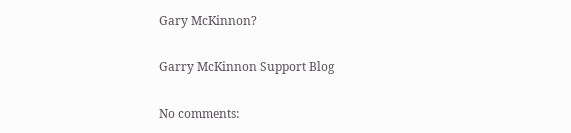Gary McKinnon?

Garry McKinnon Support Blog

No comments: